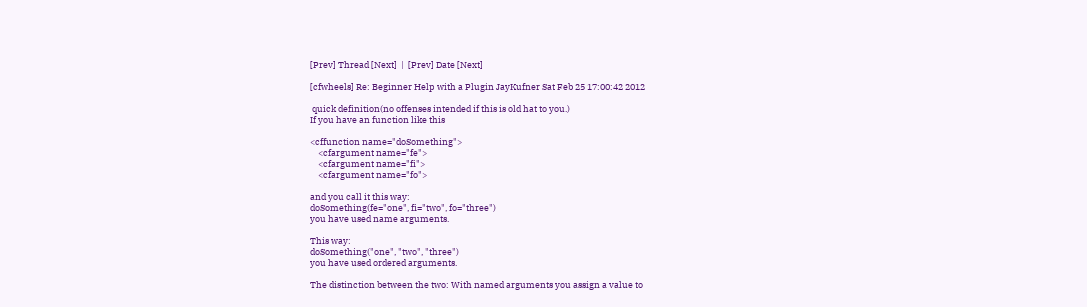[Prev] Thread [Next]  |  [Prev] Date [Next]

[cfwheels] Re: Beginner Help with a Plugin JayKufner Sat Feb 25 17:00:42 2012

 quick definition(no offenses intended if this is old hat to you.)
If you have an function like this

<cffunction name="doSomething">
    <cfargument name="fe">
    <cfargument name="fi">
    <cfargument name="fo">

and you call it this way:
doSomething(fe="one", fi="two", fo="three")
you have used name arguments.

This way:
doSomething("one", "two", "three")
you have used ordered arguments.

The distinction between the two: With named arguments you assign a value to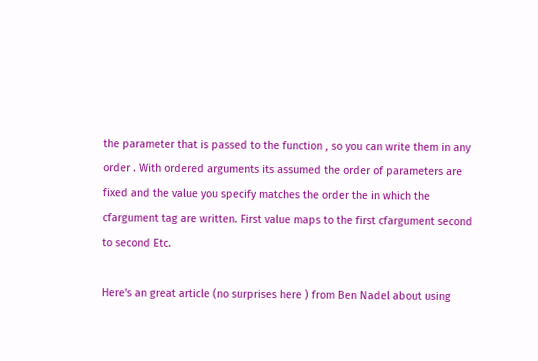the parameter that is passed to the function , so you can write them in any
order . With ordered arguments its assumed the order of parameters are
fixed and the value you specify matches the order the in which the
cfargument tag are written. First value maps to the first cfargument second
to second Etc.

Here's an great article (no surprises here ) from Ben Nadel about using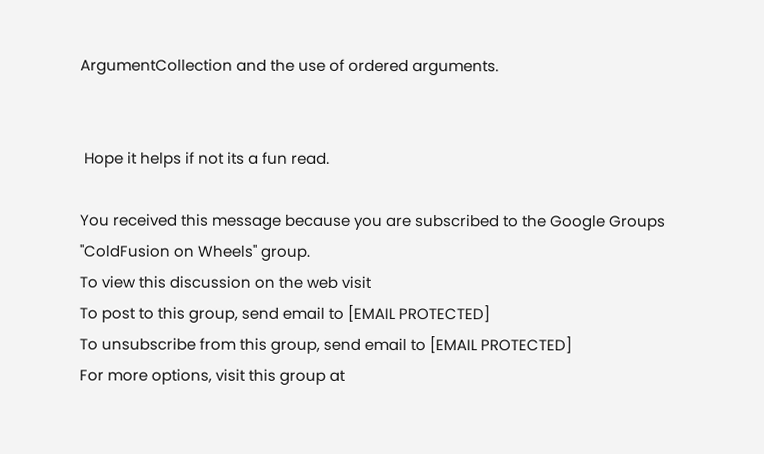ArgumentCollection and the use of ordered arguments.


 Hope it helps if not its a fun read.

You received this message because you are subscribed to the Google Groups
"ColdFusion on Wheels" group.
To view this discussion on the web visit
To post to this group, send email to [EMAIL PROTECTED]
To unsubscribe from this group, send email to [EMAIL PROTECTED]
For more options, visit this group at